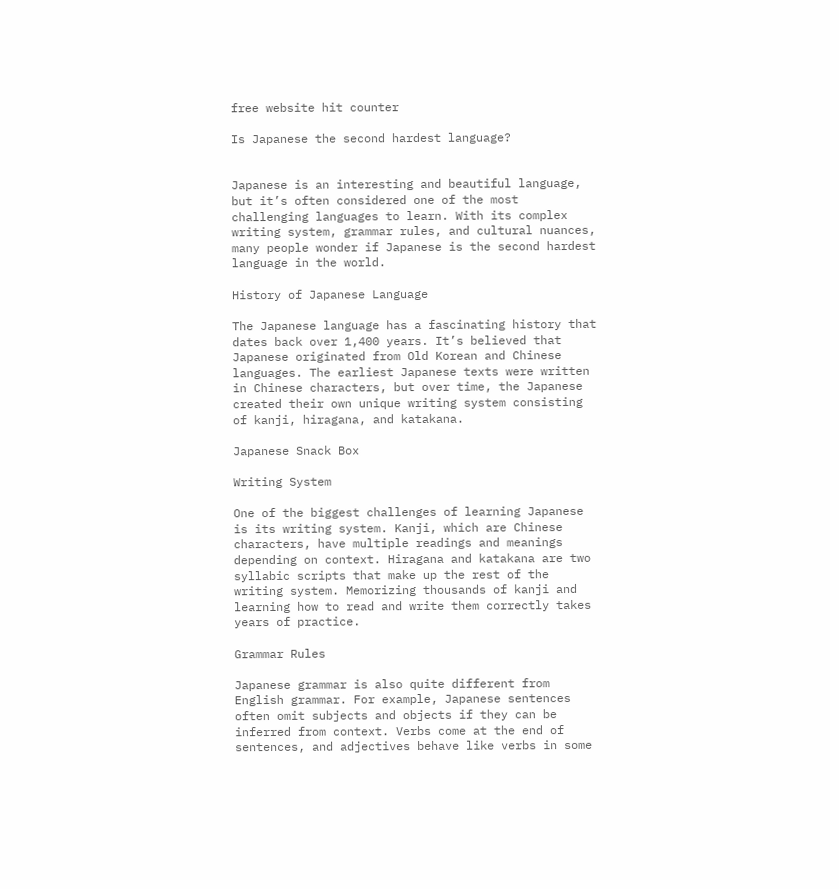free website hit counter

Is Japanese the second hardest language?


Japanese is an interesting and beautiful language, but it’s often considered one of the most challenging languages to learn. With its complex writing system, grammar rules, and cultural nuances, many people wonder if Japanese is the second hardest language in the world.

History of Japanese Language

The Japanese language has a fascinating history that dates back over 1,400 years. It’s believed that Japanese originated from Old Korean and Chinese languages. The earliest Japanese texts were written in Chinese characters, but over time, the Japanese created their own unique writing system consisting of kanji, hiragana, and katakana.

Japanese Snack Box

Writing System

One of the biggest challenges of learning Japanese is its writing system. Kanji, which are Chinese characters, have multiple readings and meanings depending on context. Hiragana and katakana are two syllabic scripts that make up the rest of the writing system. Memorizing thousands of kanji and learning how to read and write them correctly takes years of practice.

Grammar Rules

Japanese grammar is also quite different from English grammar. For example, Japanese sentences often omit subjects and objects if they can be inferred from context. Verbs come at the end of sentences, and adjectives behave like verbs in some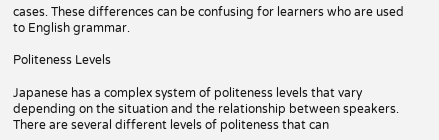cases. These differences can be confusing for learners who are used to English grammar.

Politeness Levels

Japanese has a complex system of politeness levels that vary depending on the situation and the relationship between speakers. There are several different levels of politeness that can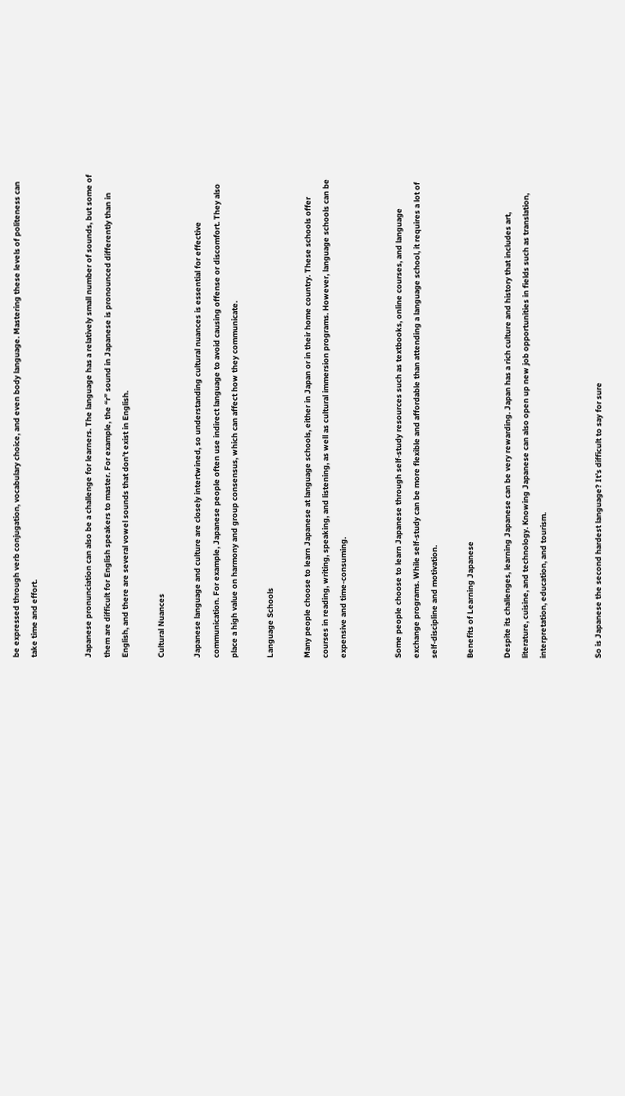be expressed through verb conjugation, vocabulary choice, and even body language. Mastering these levels of politeness can take time and effort.


Japanese pronunciation can also be a challenge for learners. The language has a relatively small number of sounds, but some of them are difficult for English speakers to master. For example, the “r” sound in Japanese is pronounced differently than in English, and there are several vowel sounds that don’t exist in English.

Cultural Nuances

Japanese language and culture are closely intertwined, so understanding cultural nuances is essential for effective communication. For example, Japanese people often use indirect language to avoid causing offense or discomfort. They also place a high value on harmony and group consensus, which can affect how they communicate.

Language Schools

Many people choose to learn Japanese at language schools, either in Japan or in their home country. These schools offer courses in reading, writing, speaking, and listening, as well as cultural immersion programs. However, language schools can be expensive and time-consuming.


Some people choose to learn Japanese through self-study resources such as textbooks, online courses, and language exchange programs. While self-study can be more flexible and affordable than attending a language school, it requires a lot of self-discipline and motivation.

Benefits of Learning Japanese

Despite its challenges, learning Japanese can be very rewarding. Japan has a rich culture and history that includes art, literature, cuisine, and technology. Knowing Japanese can also open up new job opportunities in fields such as translation, interpretation, education, and tourism.


So is Japanese the second hardest language? It’s difficult to say for sure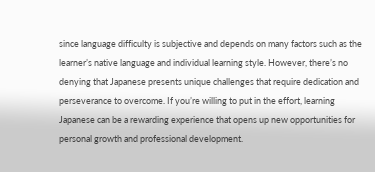since language difficulty is subjective and depends on many factors such as the learner’s native language and individual learning style. However, there’s no denying that Japanese presents unique challenges that require dedication and perseverance to overcome. If you’re willing to put in the effort, learning Japanese can be a rewarding experience that opens up new opportunities for personal growth and professional development.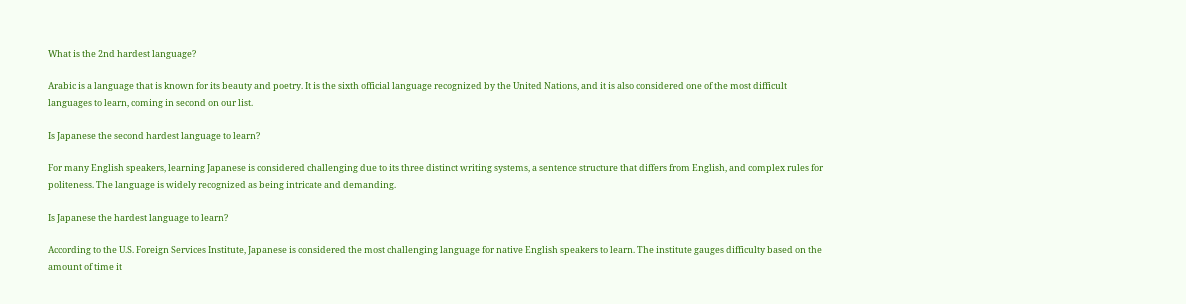What is the 2nd hardest language?

Arabic is a language that is known for its beauty and poetry. It is the sixth official language recognized by the United Nations, and it is also considered one of the most difficult languages to learn, coming in second on our list.

Is Japanese the second hardest language to learn?

For many English speakers, learning Japanese is considered challenging due to its three distinct writing systems, a sentence structure that differs from English, and complex rules for politeness. The language is widely recognized as being intricate and demanding.

Is Japanese the hardest language to learn?

According to the U.S. Foreign Services Institute, Japanese is considered the most challenging language for native English speakers to learn. The institute gauges difficulty based on the amount of time it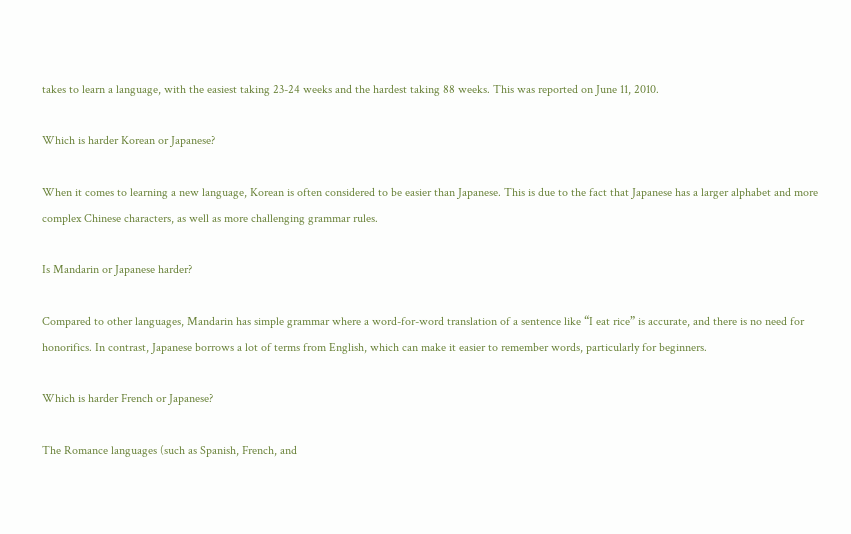takes to learn a language, with the easiest taking 23-24 weeks and the hardest taking 88 weeks. This was reported on June 11, 2010.

Which is harder Korean or Japanese?

When it comes to learning a new language, Korean is often considered to be easier than Japanese. This is due to the fact that Japanese has a larger alphabet and more complex Chinese characters, as well as more challenging grammar rules.

Is Mandarin or Japanese harder?

Compared to other languages, Mandarin has simple grammar where a word-for-word translation of a sentence like “I eat rice” is accurate, and there is no need for honorifics. In contrast, Japanese borrows a lot of terms from English, which can make it easier to remember words, particularly for beginners.

Which is harder French or Japanese?

The Romance languages (such as Spanish, French, and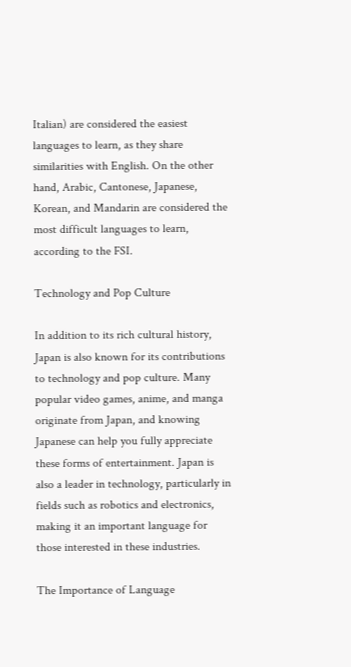Italian) are considered the easiest languages to learn, as they share similarities with English. On the other hand, Arabic, Cantonese, Japanese, Korean, and Mandarin are considered the most difficult languages to learn, according to the FSI.

Technology and Pop Culture

In addition to its rich cultural history, Japan is also known for its contributions to technology and pop culture. Many popular video games, anime, and manga originate from Japan, and knowing Japanese can help you fully appreciate these forms of entertainment. Japan is also a leader in technology, particularly in fields such as robotics and electronics, making it an important language for those interested in these industries.

The Importance of Language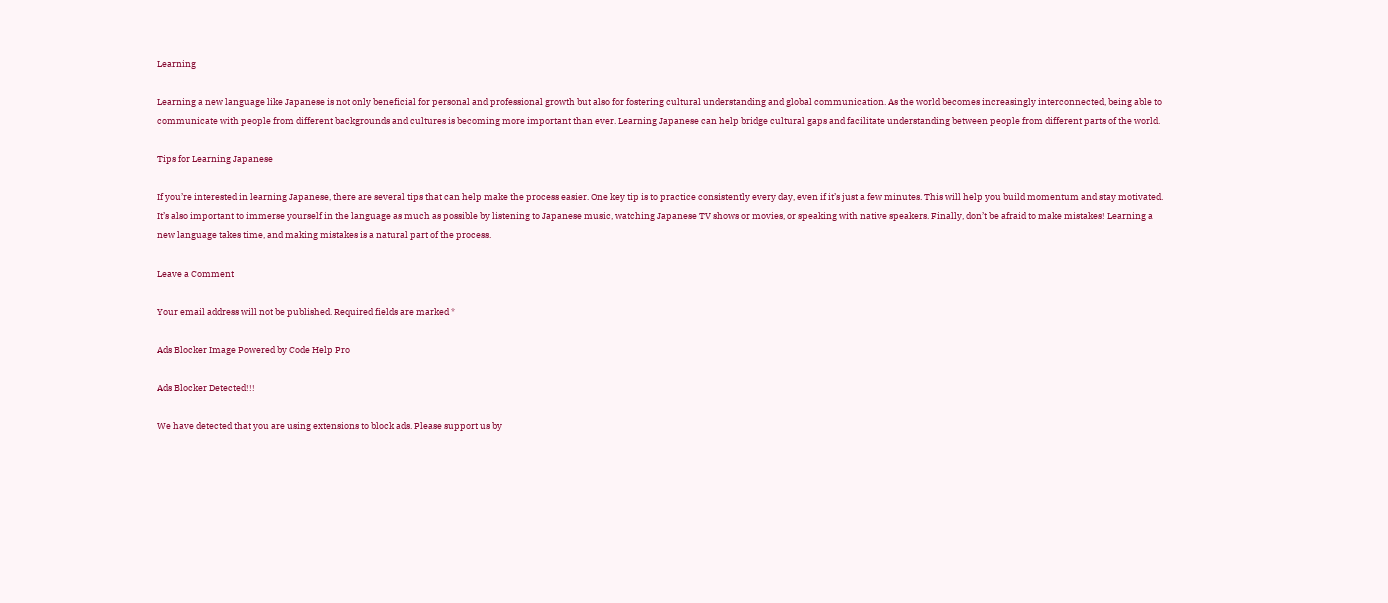Learning

Learning a new language like Japanese is not only beneficial for personal and professional growth but also for fostering cultural understanding and global communication. As the world becomes increasingly interconnected, being able to communicate with people from different backgrounds and cultures is becoming more important than ever. Learning Japanese can help bridge cultural gaps and facilitate understanding between people from different parts of the world.

Tips for Learning Japanese

If you’re interested in learning Japanese, there are several tips that can help make the process easier. One key tip is to practice consistently every day, even if it’s just a few minutes. This will help you build momentum and stay motivated. It’s also important to immerse yourself in the language as much as possible by listening to Japanese music, watching Japanese TV shows or movies, or speaking with native speakers. Finally, don’t be afraid to make mistakes! Learning a new language takes time, and making mistakes is a natural part of the process.

Leave a Comment

Your email address will not be published. Required fields are marked *

Ads Blocker Image Powered by Code Help Pro

Ads Blocker Detected!!!

We have detected that you are using extensions to block ads. Please support us by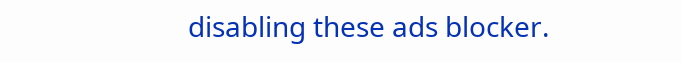disabling these ads blocker.